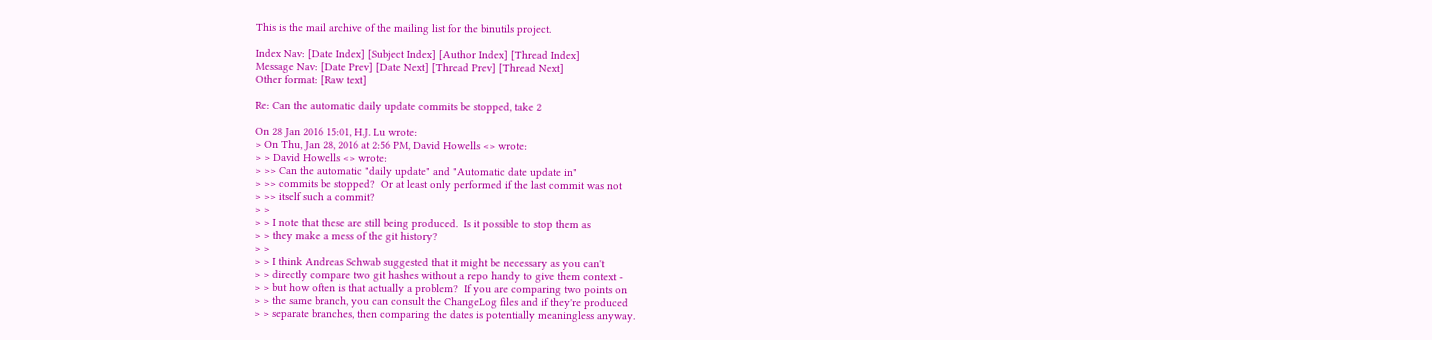This is the mail archive of the mailing list for the binutils project.

Index Nav: [Date Index] [Subject Index] [Author Index] [Thread Index]
Message Nav: [Date Prev] [Date Next] [Thread Prev] [Thread Next]
Other format: [Raw text]

Re: Can the automatic daily update commits be stopped, take 2

On 28 Jan 2016 15:01, H.J. Lu wrote:
> On Thu, Jan 28, 2016 at 2:56 PM, David Howells <> wrote:
> > David Howells <> wrote:
> >> Can the automatic "daily update" and "Automatic date update in"
> >> commits be stopped?  Or at least only performed if the last commit was not
> >> itself such a commit?
> >
> > I note that these are still being produced.  Is it possible to stop them as
> > they make a mess of the git history?
> >
> > I think Andreas Schwab suggested that it might be necessary as you can't
> > directly compare two git hashes without a repo handy to give them context -
> > but how often is that actually a problem?  If you are comparing two points on
> > the same branch, you can consult the ChangeLog files and if they're produced
> > separate branches, then comparing the dates is potentially meaningless anyway.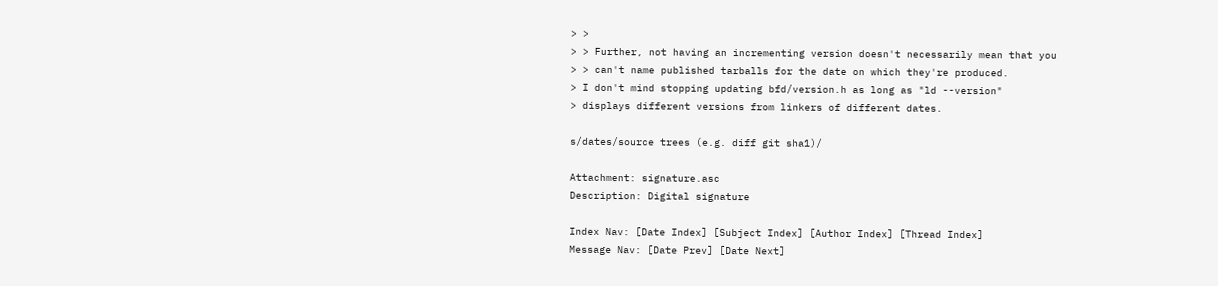> >
> > Further, not having an incrementing version doesn't necessarily mean that you
> > can't name published tarballs for the date on which they're produced.
> I don't mind stopping updating bfd/version.h as long as "ld --version"
> displays different versions from linkers of different dates.

s/dates/source trees (e.g. diff git sha1)/

Attachment: signature.asc
Description: Digital signature

Index Nav: [Date Index] [Subject Index] [Author Index] [Thread Index]
Message Nav: [Date Prev] [Date Next]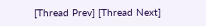[Thread Prev] [Thread Next]